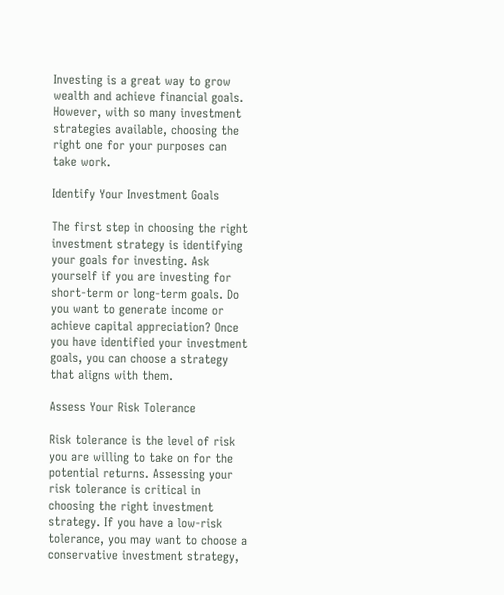Investing is a great way to grow wealth and achieve financial goals. However, with so many investment strategies available, choosing the right one for your purposes can take work.

Identify Your Investment Goals

The first step in choosing the right investment strategy is identifying your goals for investing. Ask yourself if you are investing for short-term or long-term goals. Do you want to generate income or achieve capital appreciation? Once you have identified your investment goals, you can choose a strategy that aligns with them.

Assess Your Risk Tolerance

Risk tolerance is the level of risk you are willing to take on for the potential returns. Assessing your risk tolerance is critical in choosing the right investment strategy. If you have a low-risk tolerance, you may want to choose a conservative investment strategy,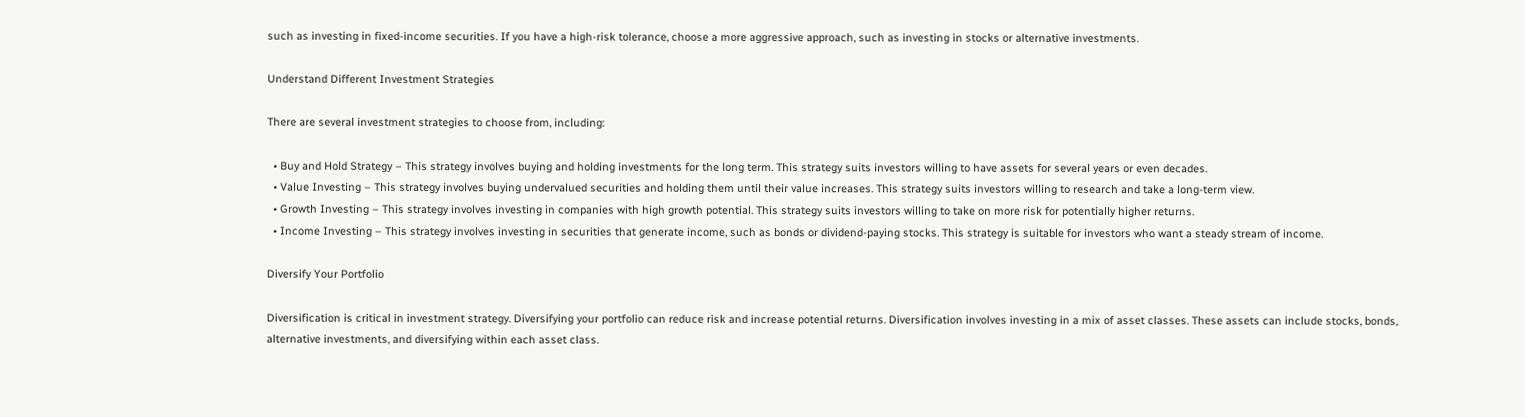such as investing in fixed-income securities. If you have a high-risk tolerance, choose a more aggressive approach, such as investing in stocks or alternative investments.

Understand Different Investment Strategies

There are several investment strategies to choose from, including:

  • Buy and Hold Strategy – This strategy involves buying and holding investments for the long term. This strategy suits investors willing to have assets for several years or even decades.
  • Value Investing – This strategy involves buying undervalued securities and holding them until their value increases. This strategy suits investors willing to research and take a long-term view.
  • Growth Investing – This strategy involves investing in companies with high growth potential. This strategy suits investors willing to take on more risk for potentially higher returns.
  • Income Investing – This strategy involves investing in securities that generate income, such as bonds or dividend-paying stocks. This strategy is suitable for investors who want a steady stream of income.

Diversify Your Portfolio

Diversification is critical in investment strategy. Diversifying your portfolio can reduce risk and increase potential returns. Diversification involves investing in a mix of asset classes. These assets can include stocks, bonds, alternative investments, and diversifying within each asset class.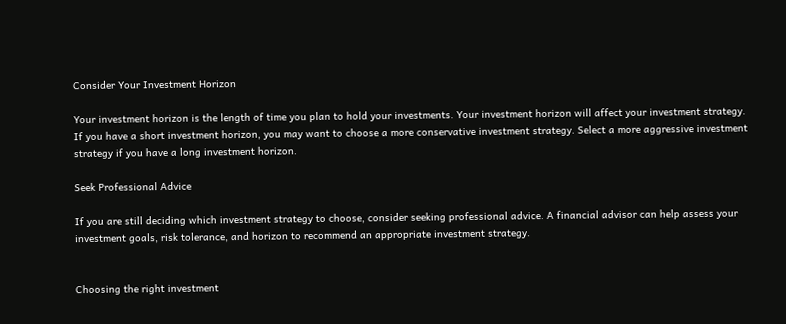Consider Your Investment Horizon

Your investment horizon is the length of time you plan to hold your investments. Your investment horizon will affect your investment strategy. If you have a short investment horizon, you may want to choose a more conservative investment strategy. Select a more aggressive investment strategy if you have a long investment horizon.

Seek Professional Advice

If you are still deciding which investment strategy to choose, consider seeking professional advice. A financial advisor can help assess your investment goals, risk tolerance, and horizon to recommend an appropriate investment strategy.


Choosing the right investment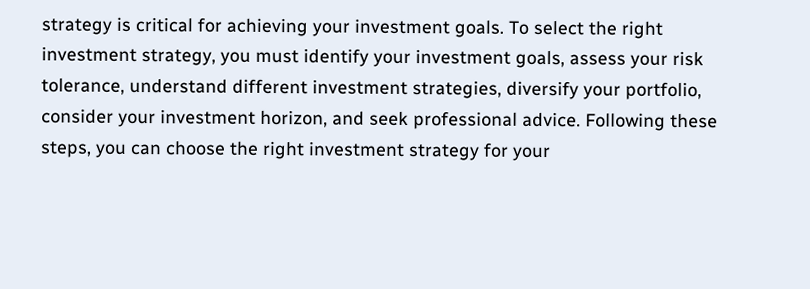strategy is critical for achieving your investment goals. To select the right investment strategy, you must identify your investment goals, assess your risk tolerance, understand different investment strategies, diversify your portfolio, consider your investment horizon, and seek professional advice. Following these steps, you can choose the right investment strategy for your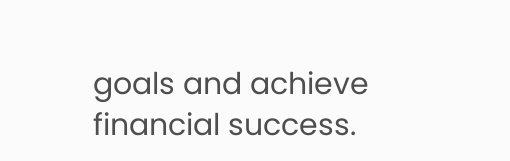goals and achieve financial success.